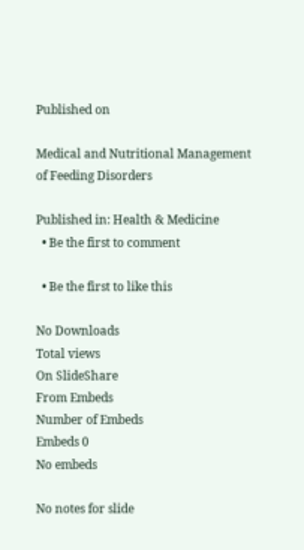Published on

Medical and Nutritional Management of Feeding Disorders

Published in: Health & Medicine
  • Be the first to comment

  • Be the first to like this

No Downloads
Total views
On SlideShare
From Embeds
Number of Embeds
Embeds 0
No embeds

No notes for slide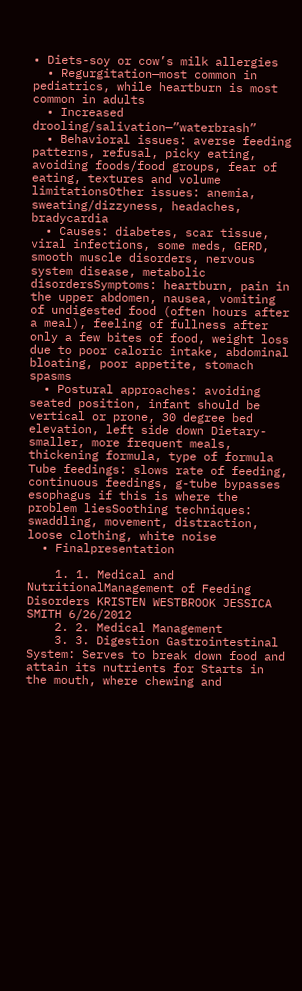• Diets-soy or cow’s milk allergies
  • Regurgitation—most common in pediatrics, while heartburn is most common in adults
  • Increased drooling/salivation—”waterbrash”
  • Behavioral issues: averse feeding patterns, refusal, picky eating, avoiding foods/food groups, fear of eating, textures and volume limitationsOther issues: anemia, sweating/dizzyness, headaches, bradycardia
  • Causes: diabetes, scar tissue, viral infections, some meds, GERD, smooth muscle disorders, nervous system disease, metabolic disordersSymptoms: heartburn, pain in the upper abdomen, nausea, vomiting of undigested food (often hours after a meal), feeling of fullness after only a few bites of food, weight loss due to poor caloric intake, abdominal bloating, poor appetite, stomach spasms
  • Postural approaches: avoiding seated position, infant should be vertical or prone, 30 degree bed elevation, left side down Dietary-smaller, more frequent meals, thickening formula, type of formula Tube feedings: slows rate of feeding, continuous feedings, g-tube bypasses esophagus if this is where the problem liesSoothing techniques: swaddling, movement, distraction, loose clothing, white noise
  • Finalpresentation

    1. 1. Medical and NutritionalManagement of Feeding Disorders KRISTEN WESTBROOK JESSICA SMITH 6/26/2012
    2. 2. Medical Management
    3. 3. Digestion Gastrointestinal System: Serves to break down food and attain its nutrients for Starts in the mouth, where chewing and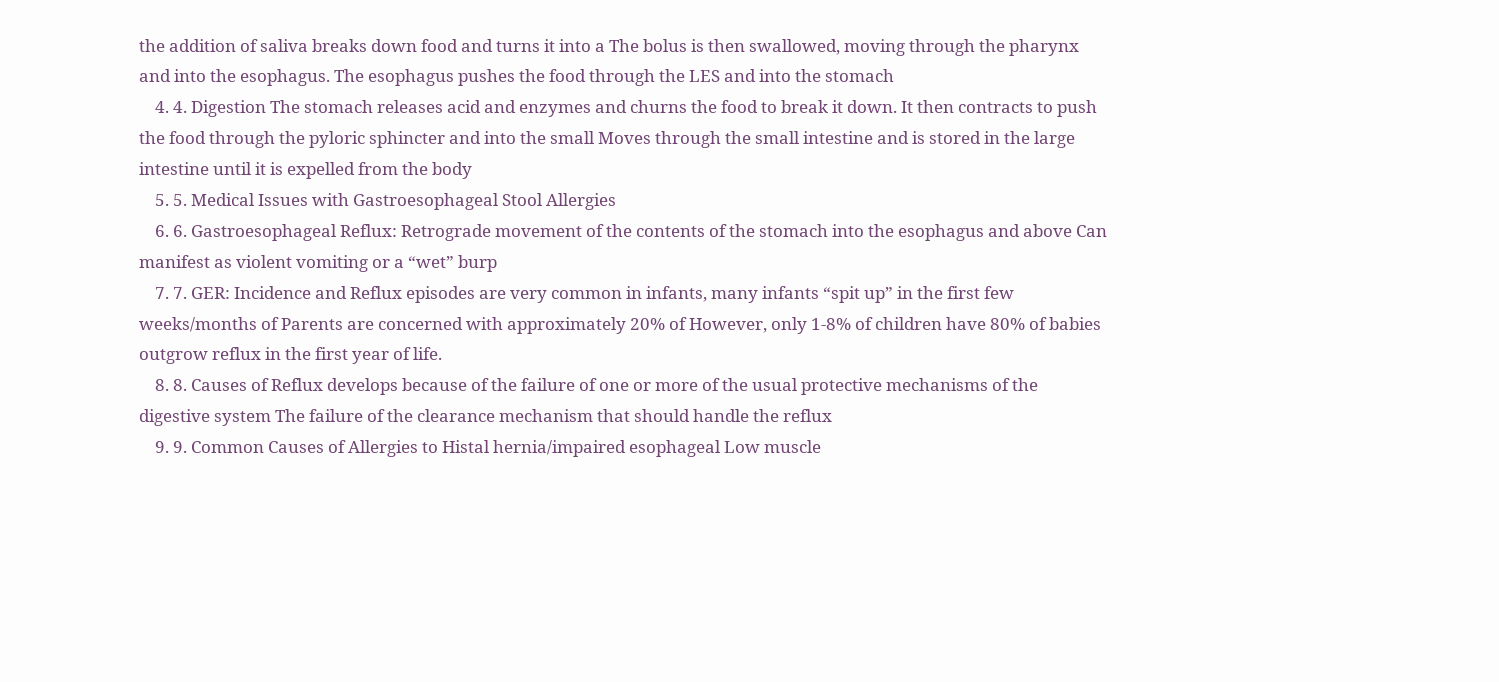the addition of saliva breaks down food and turns it into a The bolus is then swallowed, moving through the pharynx and into the esophagus. The esophagus pushes the food through the LES and into the stomach
    4. 4. Digestion The stomach releases acid and enzymes and churns the food to break it down. It then contracts to push the food through the pyloric sphincter and into the small Moves through the small intestine and is stored in the large intestine until it is expelled from the body
    5. 5. Medical Issues with Gastroesophageal Stool Allergies
    6. 6. Gastroesophageal Reflux: Retrograde movement of the contents of the stomach into the esophagus and above Can manifest as violent vomiting or a “wet” burp
    7. 7. GER: Incidence and Reflux episodes are very common in infants, many infants “spit up” in the first few weeks/months of Parents are concerned with approximately 20% of However, only 1-8% of children have 80% of babies outgrow reflux in the first year of life.
    8. 8. Causes of Reflux develops because of the failure of one or more of the usual protective mechanisms of the digestive system The failure of the clearance mechanism that should handle the reflux
    9. 9. Common Causes of Allergies to Histal hernia/impaired esophageal Low muscle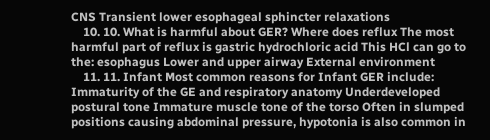CNS Transient lower esophageal sphincter relaxations
    10. 10. What is harmful about GER? Where does reflux The most harmful part of reflux is gastric hydrochloric acid This HCl can go to the: esophagus Lower and upper airway External environment
    11. 11. Infant Most common reasons for Infant GER include: Immaturity of the GE and respiratory anatomy Underdeveloped postural tone Immature muscle tone of the torso Often in slumped positions causing abdominal pressure, hypotonia is also common in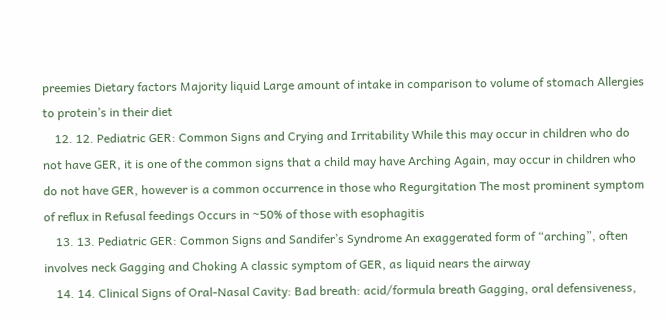preemies Dietary factors Majority liquid Large amount of intake in comparison to volume of stomach Allergies to protein’s in their diet
    12. 12. Pediatric GER: Common Signs and Crying and Irritability While this may occur in children who do not have GER, it is one of the common signs that a child may have Arching Again, may occur in children who do not have GER, however is a common occurrence in those who Regurgitation The most prominent symptom of reflux in Refusal feedings Occurs in ~50% of those with esophagitis
    13. 13. Pediatric GER: Common Signs and Sandifer’s Syndrome An exaggerated form of “arching”, often involves neck Gagging and Choking A classic symptom of GER, as liquid nears the airway
    14. 14. Clinical Signs of Oral-Nasal Cavity: Bad breath: acid/formula breath Gagging, oral defensiveness,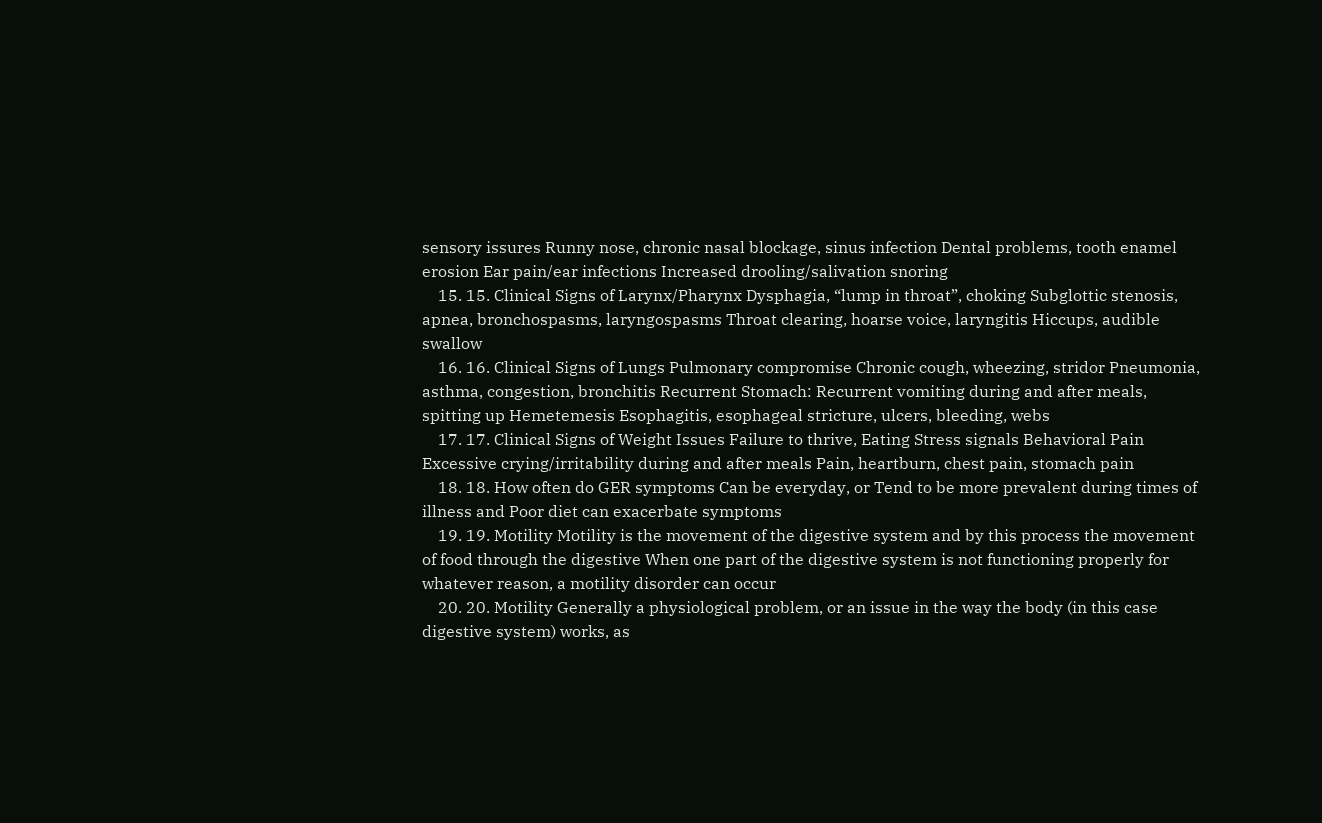sensory issures Runny nose, chronic nasal blockage, sinus infection Dental problems, tooth enamel erosion Ear pain/ear infections Increased drooling/salivation snoring
    15. 15. Clinical Signs of Larynx/Pharynx Dysphagia, “lump in throat”, choking Subglottic stenosis, apnea, bronchospasms, laryngospasms Throat clearing, hoarse voice, laryngitis Hiccups, audible swallow
    16. 16. Clinical Signs of Lungs Pulmonary compromise Chronic cough, wheezing, stridor Pneumonia, asthma, congestion, bronchitis Recurrent Stomach: Recurrent vomiting during and after meals, spitting up Hemetemesis Esophagitis, esophageal stricture, ulcers, bleeding, webs
    17. 17. Clinical Signs of Weight Issues Failure to thrive, Eating Stress signals Behavioral Pain Excessive crying/irritability during and after meals Pain, heartburn, chest pain, stomach pain
    18. 18. How often do GER symptoms Can be everyday, or Tend to be more prevalent during times of illness and Poor diet can exacerbate symptoms
    19. 19. Motility Motility is the movement of the digestive system and by this process the movement of food through the digestive When one part of the digestive system is not functioning properly for whatever reason, a motility disorder can occur
    20. 20. Motility Generally a physiological problem, or an issue in the way the body (in this case digestive system) works, as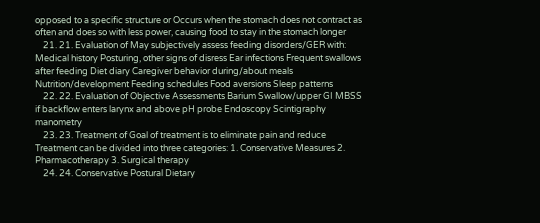opposed to a specific structure or Occurs when the stomach does not contract as often and does so with less power, causing food to stay in the stomach longer
    21. 21. Evaluation of May subjectively assess feeding disorders/GER with: Medical history Posturing, other signs of disress Ear infections Frequent swallows after feeding Diet diary Caregiver behavior during/about meals Nutrition/development Feeding schedules Food aversions Sleep patterns
    22. 22. Evaluation of Objective Assessments Barium Swallow/upper GI MBSS if backflow enters larynx and above pH probe Endoscopy Scintigraphy manometry
    23. 23. Treatment of Goal of treatment is to eliminate pain and reduce Treatment can be divided into three categories: 1. Conservative Measures 2. Pharmacotherapy 3. Surgical therapy
    24. 24. Conservative Postural Dietary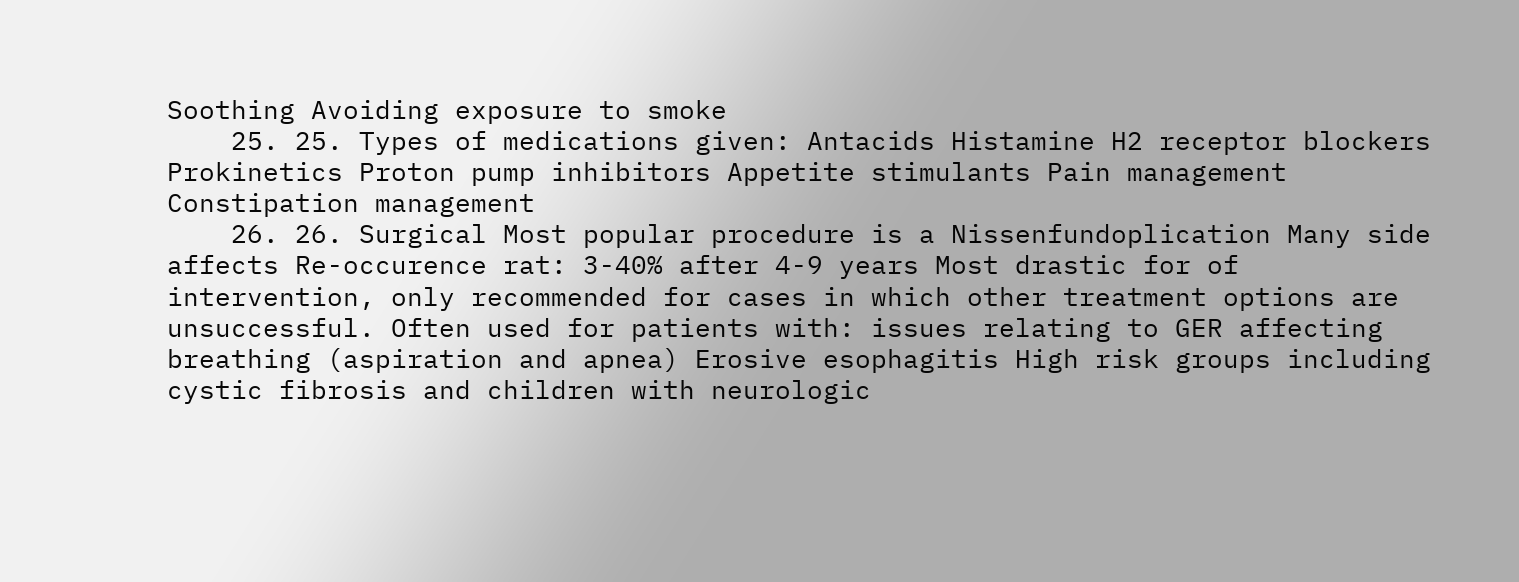Soothing Avoiding exposure to smoke
    25. 25. Types of medications given: Antacids Histamine H2 receptor blockers Prokinetics Proton pump inhibitors Appetite stimulants Pain management Constipation management
    26. 26. Surgical Most popular procedure is a Nissenfundoplication Many side affects Re-occurence rat: 3-40% after 4-9 years Most drastic for of intervention, only recommended for cases in which other treatment options are unsuccessful. Often used for patients with: issues relating to GER affecting breathing (aspiration and apnea) Erosive esophagitis High risk groups including cystic fibrosis and children with neurologic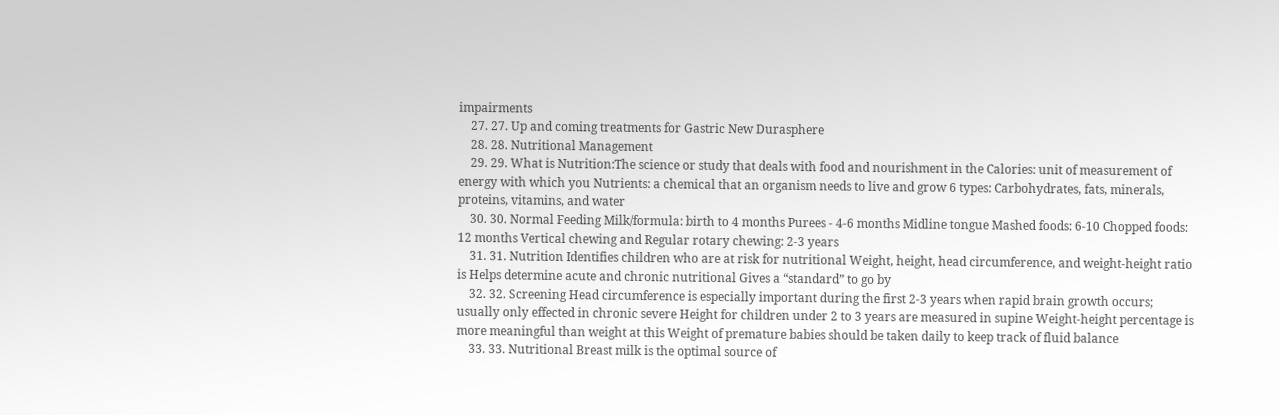impairments
    27. 27. Up and coming treatments for Gastric New Durasphere
    28. 28. Nutritional Management
    29. 29. What is Nutrition:The science or study that deals with food and nourishment in the Calories: unit of measurement of energy with which you Nutrients: a chemical that an organism needs to live and grow 6 types: Carbohydrates, fats, minerals, proteins, vitamins, and water
    30. 30. Normal Feeding Milk/formula: birth to 4 months Purees - 4-6 months Midline tongue Mashed foods: 6-10 Chopped foods: 12 months Vertical chewing and Regular rotary chewing: 2-3 years
    31. 31. Nutrition Identifies children who are at risk for nutritional Weight, height, head circumference, and weight-height ratio is Helps determine acute and chronic nutritional Gives a “standard” to go by
    32. 32. Screening Head circumference is especially important during the first 2-3 years when rapid brain growth occurs; usually only effected in chronic severe Height for children under 2 to 3 years are measured in supine Weight-height percentage is more meaningful than weight at this Weight of premature babies should be taken daily to keep track of fluid balance
    33. 33. Nutritional Breast milk is the optimal source of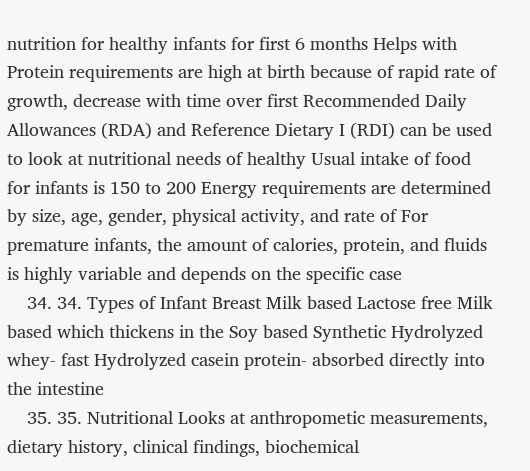nutrition for healthy infants for first 6 months Helps with Protein requirements are high at birth because of rapid rate of growth, decrease with time over first Recommended Daily Allowances (RDA) and Reference Dietary I (RDI) can be used to look at nutritional needs of healthy Usual intake of food for infants is 150 to 200 Energy requirements are determined by size, age, gender, physical activity, and rate of For premature infants, the amount of calories, protein, and fluids is highly variable and depends on the specific case
    34. 34. Types of Infant Breast Milk based Lactose free Milk based which thickens in the Soy based Synthetic Hydrolyzed whey- fast Hydrolyzed casein protein- absorbed directly into the intestine
    35. 35. Nutritional Looks at anthropometic measurements, dietary history, clinical findings, biochemical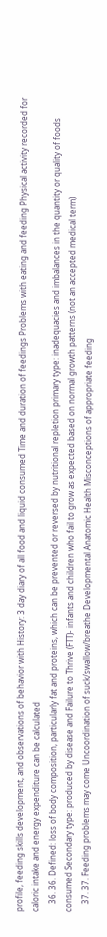profile, feeding skills development, and observations of behavior with History: 3 day diary of all food and liquid consumed Time and duration of feedings Problems with eating and feeding Physical activity recorded for caloric intake and energy expenditure can be calculated
    36. 36. Defined: loss of body composition, particularly fat and proteins, which can be prevented or reversed by nutritional repletion primary type: inadequacies and imbalances in the quantity or quality of foods consumed Secondary type: produced by disease and Failure to Thrive (FTT)- infants and children who fail to grow as expected based on normal growth patterns (not an accepted medical term)
    37. 37. Feeding problems may come Uncoordination of suck/swallow/breathe Developmental Anatomic Health Misconceptions of appropriate feeding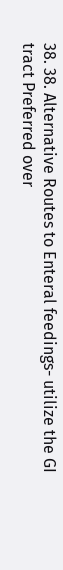38. 38. Alternative Routes to Enteral feedings- utilize the GI tract Preferred over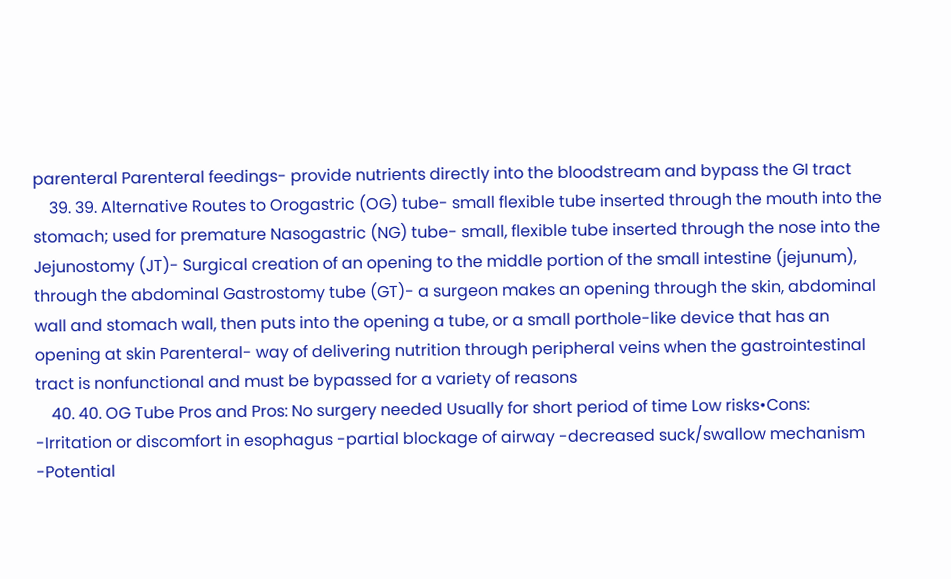parenteral Parenteral feedings- provide nutrients directly into the bloodstream and bypass the GI tract
    39. 39. Alternative Routes to Orogastric (OG) tube- small flexible tube inserted through the mouth into the stomach; used for premature Nasogastric (NG) tube- small, flexible tube inserted through the nose into the Jejunostomy (JT)- Surgical creation of an opening to the middle portion of the small intestine (jejunum), through the abdominal Gastrostomy tube (GT)- a surgeon makes an opening through the skin, abdominal wall and stomach wall, then puts into the opening a tube, or a small porthole-like device that has an opening at skin Parenteral- way of delivering nutrition through peripheral veins when the gastrointestinal tract is nonfunctional and must be bypassed for a variety of reasons
    40. 40. OG Tube Pros and Pros: No surgery needed Usually for short period of time Low risks•Cons: -Irritation or discomfort in esophagus -partial blockage of airway -decreased suck/swallow mechanism -Potential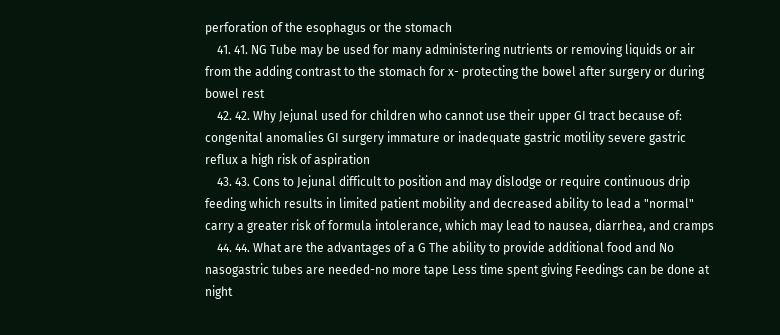perforation of the esophagus or the stomach
    41. 41. NG Tube may be used for many administering nutrients or removing liquids or air from the adding contrast to the stomach for x- protecting the bowel after surgery or during bowel rest
    42. 42. Why Jejunal used for children who cannot use their upper GI tract because of: congenital anomalies GI surgery immature or inadequate gastric motility severe gastric reflux a high risk of aspiration
    43. 43. Cons to Jejunal difficult to position and may dislodge or require continuous drip feeding which results in limited patient mobility and decreased ability to lead a "normal" carry a greater risk of formula intolerance, which may lead to nausea, diarrhea, and cramps
    44. 44. What are the advantages of a G The ability to provide additional food and No nasogastric tubes are needed-no more tape Less time spent giving Feedings can be done at night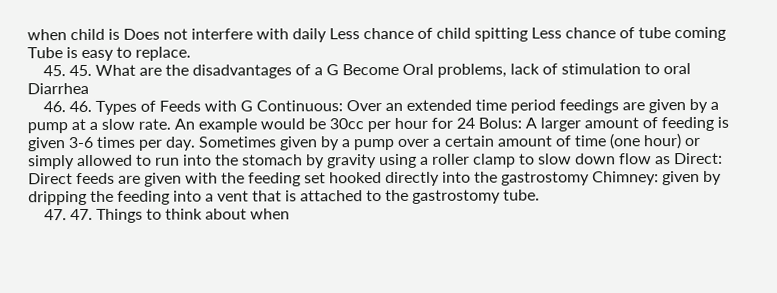when child is Does not interfere with daily Less chance of child spitting Less chance of tube coming Tube is easy to replace.
    45. 45. What are the disadvantages of a G Become Oral problems, lack of stimulation to oral Diarrhea
    46. 46. Types of Feeds with G Continuous: Over an extended time period feedings are given by a pump at a slow rate. An example would be 30cc per hour for 24 Bolus: A larger amount of feeding is given 3-6 times per day. Sometimes given by a pump over a certain amount of time (one hour) or simply allowed to run into the stomach by gravity using a roller clamp to slow down flow as Direct: Direct feeds are given with the feeding set hooked directly into the gastrostomy Chimney: given by dripping the feeding into a vent that is attached to the gastrostomy tube.
    47. 47. Things to think about when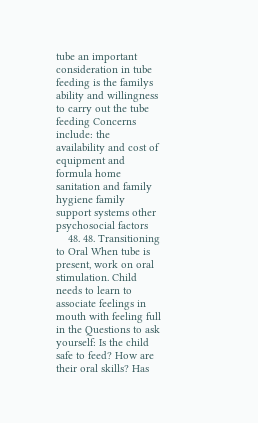tube an important consideration in tube feeding is the familys ability and willingness to carry out the tube feeding Concerns include: the availability and cost of equipment and formula home sanitation and family hygiene family support systems other psychosocial factors
    48. 48. Transitioning to Oral When tube is present, work on oral stimulation. Child needs to learn to associate feelings in mouth with feeling full in the Questions to ask yourself: Is the child safe to feed? How are their oral skills? Has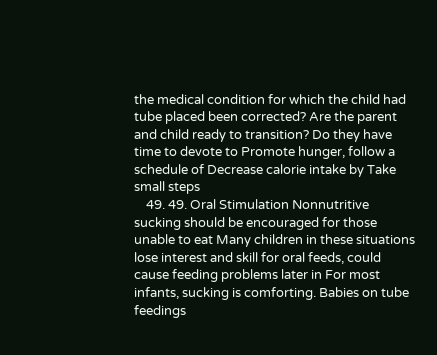the medical condition for which the child had tube placed been corrected? Are the parent and child ready to transition? Do they have time to devote to Promote hunger, follow a schedule of Decrease calorie intake by Take small steps
    49. 49. Oral Stimulation Nonnutritive sucking should be encouraged for those unable to eat Many children in these situations lose interest and skill for oral feeds, could cause feeding problems later in For most infants, sucking is comforting. Babies on tube feedings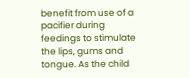benefit from use of a pacifier during feedings to stimulate the lips, gums and tongue. As the child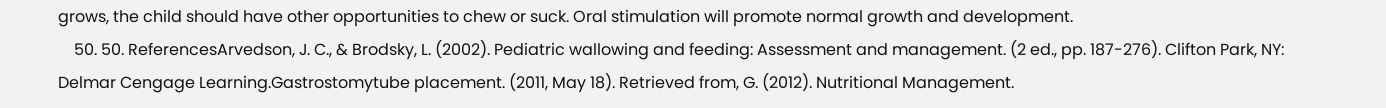grows, the child should have other opportunities to chew or suck. Oral stimulation will promote normal growth and development.
    50. 50. ReferencesArvedson, J. C., & Brodsky, L. (2002). Pediatric wallowing and feeding: Assessment and management. (2 ed., pp. 187-276). Clifton Park, NY: Delmar Cengage Learning.Gastrostomytube placement. (2011, May 18). Retrieved from, G. (2012). Nutritional Management.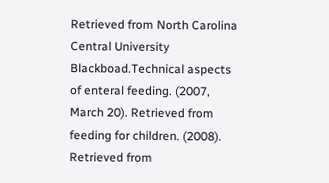Retrieved from North Carolina Central University Blackboad.Technical aspects of enteral feeding. (2007, March 20). Retrieved from feeding for children. (2008). Retrieved from